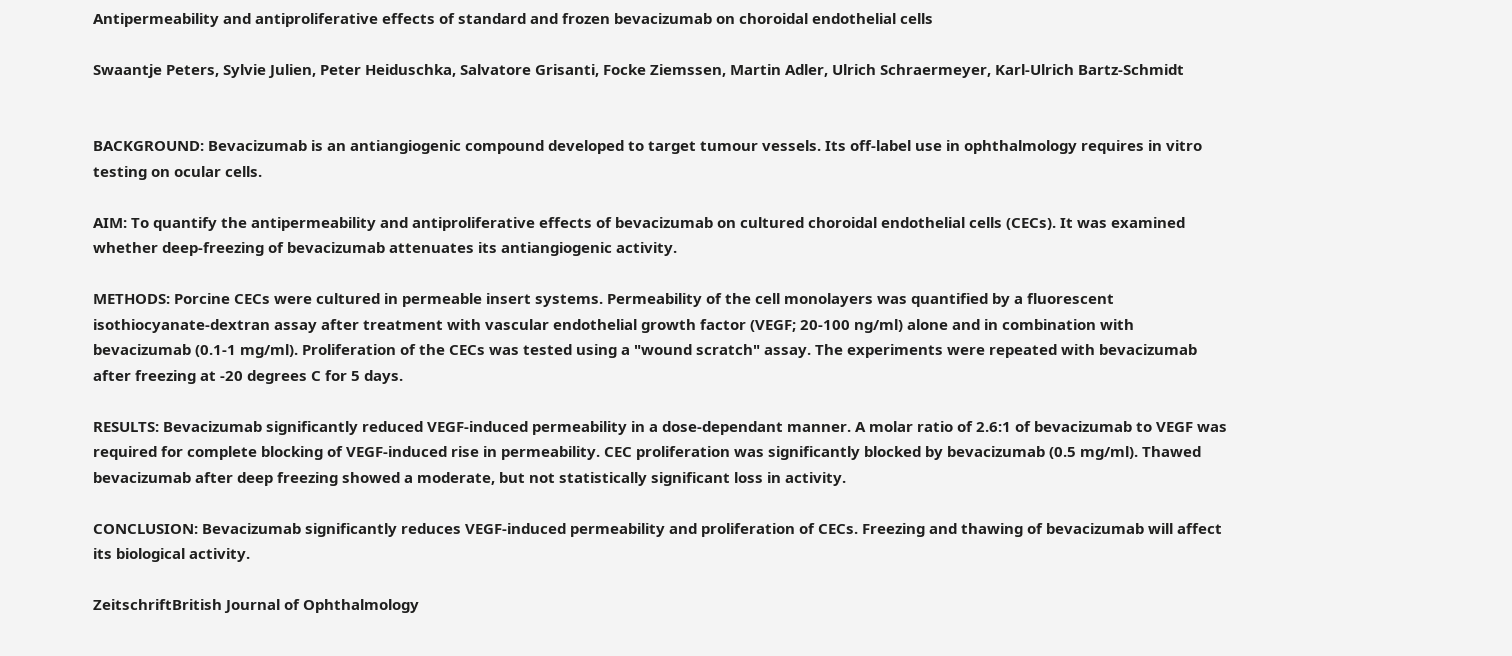Antipermeability and antiproliferative effects of standard and frozen bevacizumab on choroidal endothelial cells

Swaantje Peters, Sylvie Julien, Peter Heiduschka, Salvatore Grisanti, Focke Ziemssen, Martin Adler, Ulrich Schraermeyer, Karl-Ulrich Bartz-Schmidt


BACKGROUND: Bevacizumab is an antiangiogenic compound developed to target tumour vessels. Its off-label use in ophthalmology requires in vitro testing on ocular cells.

AIM: To quantify the antipermeability and antiproliferative effects of bevacizumab on cultured choroidal endothelial cells (CECs). It was examined whether deep-freezing of bevacizumab attenuates its antiangiogenic activity.

METHODS: Porcine CECs were cultured in permeable insert systems. Permeability of the cell monolayers was quantified by a fluorescent isothiocyanate-dextran assay after treatment with vascular endothelial growth factor (VEGF; 20-100 ng/ml) alone and in combination with bevacizumab (0.1-1 mg/ml). Proliferation of the CECs was tested using a "wound scratch" assay. The experiments were repeated with bevacizumab after freezing at -20 degrees C for 5 days.

RESULTS: Bevacizumab significantly reduced VEGF-induced permeability in a dose-dependant manner. A molar ratio of 2.6:1 of bevacizumab to VEGF was required for complete blocking of VEGF-induced rise in permeability. CEC proliferation was significantly blocked by bevacizumab (0.5 mg/ml). Thawed bevacizumab after deep freezing showed a moderate, but not statistically significant loss in activity.

CONCLUSION: Bevacizumab significantly reduces VEGF-induced permeability and proliferation of CECs. Freezing and thawing of bevacizumab will affect its biological activity.

ZeitschriftBritish Journal of Ophthalmology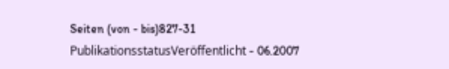Seiten (von - bis)827-31
PublikationsstatusVeröffentlicht - 06.2007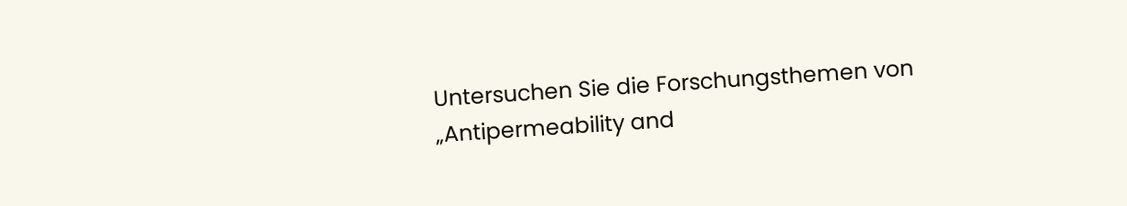Untersuchen Sie die Forschungsthemen von „Antipermeability and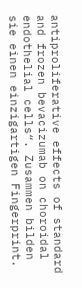antiproliferative effects of standard and frozen bevacizumab on choroidal endothelial cells“. Zusammen bilden sie einen einzigartigen Fingerprint.